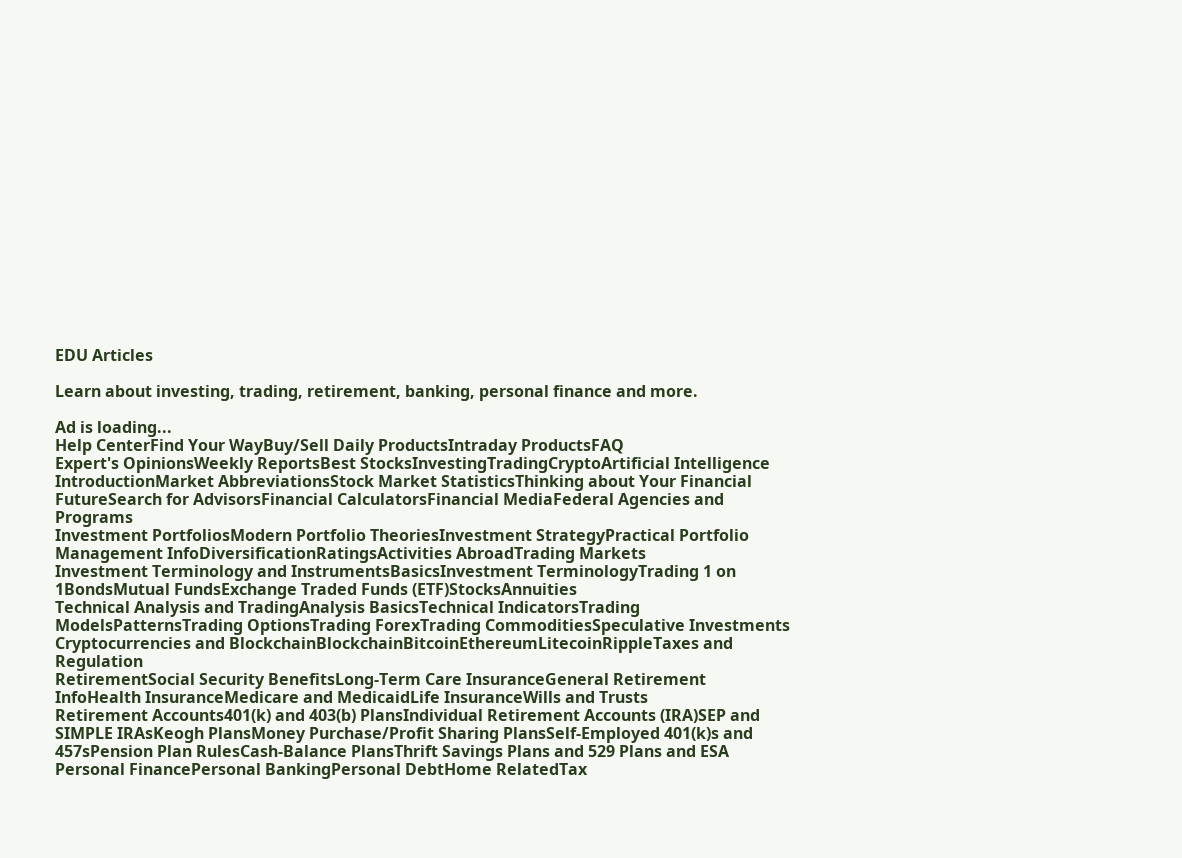EDU Articles

Learn about investing, trading, retirement, banking, personal finance and more.

Ad is loading...
Help CenterFind Your WayBuy/Sell Daily ProductsIntraday ProductsFAQ
Expert's OpinionsWeekly ReportsBest StocksInvestingTradingCryptoArtificial Intelligence
IntroductionMarket AbbreviationsStock Market StatisticsThinking about Your Financial FutureSearch for AdvisorsFinancial CalculatorsFinancial MediaFederal Agencies and Programs
Investment PortfoliosModern Portfolio TheoriesInvestment StrategyPractical Portfolio Management InfoDiversificationRatingsActivities AbroadTrading Markets
Investment Terminology and InstrumentsBasicsInvestment TerminologyTrading 1 on 1BondsMutual FundsExchange Traded Funds (ETF)StocksAnnuities
Technical Analysis and TradingAnalysis BasicsTechnical IndicatorsTrading ModelsPatternsTrading OptionsTrading ForexTrading CommoditiesSpeculative Investments
Cryptocurrencies and BlockchainBlockchainBitcoinEthereumLitecoinRippleTaxes and Regulation
RetirementSocial Security BenefitsLong-Term Care InsuranceGeneral Retirement InfoHealth InsuranceMedicare and MedicaidLife InsuranceWills and Trusts
Retirement Accounts401(k) and 403(b) PlansIndividual Retirement Accounts (IRA)SEP and SIMPLE IRAsKeogh PlansMoney Purchase/Profit Sharing PlansSelf-Employed 401(k)s and 457sPension Plan RulesCash-Balance PlansThrift Savings Plans and 529 Plans and ESA
Personal FinancePersonal BankingPersonal DebtHome RelatedTax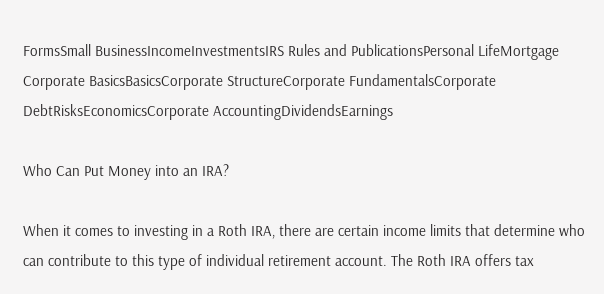FormsSmall BusinessIncomeInvestmentsIRS Rules and PublicationsPersonal LifeMortgage
Corporate BasicsBasicsCorporate StructureCorporate FundamentalsCorporate DebtRisksEconomicsCorporate AccountingDividendsEarnings

Who Can Put Money into an IRA?

When it comes to investing in a Roth IRA, there are certain income limits that determine who can contribute to this type of individual retirement account. The Roth IRA offers tax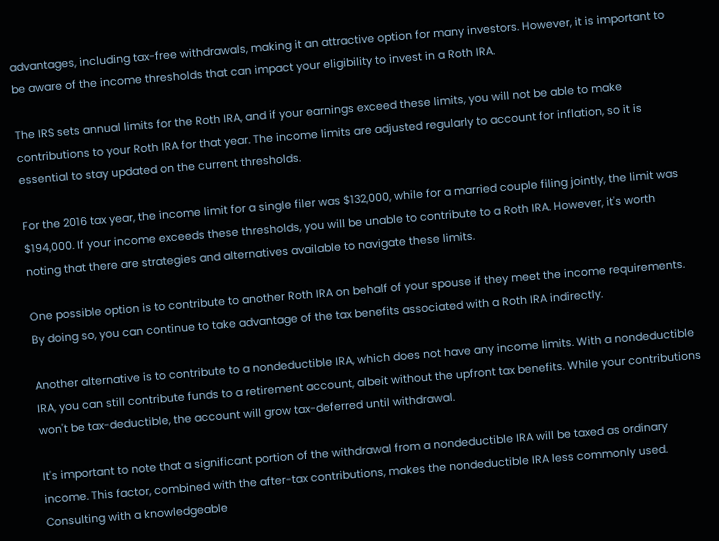advantages, including tax-free withdrawals, making it an attractive option for many investors. However, it is important to be aware of the income thresholds that can impact your eligibility to invest in a Roth IRA.

The IRS sets annual limits for the Roth IRA, and if your earnings exceed these limits, you will not be able to make contributions to your Roth IRA for that year. The income limits are adjusted regularly to account for inflation, so it is essential to stay updated on the current thresholds.

For the 2016 tax year, the income limit for a single filer was $132,000, while for a married couple filing jointly, the limit was $194,000. If your income exceeds these thresholds, you will be unable to contribute to a Roth IRA. However, it's worth noting that there are strategies and alternatives available to navigate these limits.

One possible option is to contribute to another Roth IRA on behalf of your spouse if they meet the income requirements. By doing so, you can continue to take advantage of the tax benefits associated with a Roth IRA indirectly.

Another alternative is to contribute to a nondeductible IRA, which does not have any income limits. With a nondeductible IRA, you can still contribute funds to a retirement account, albeit without the upfront tax benefits. While your contributions won't be tax-deductible, the account will grow tax-deferred until withdrawal.

It's important to note that a significant portion of the withdrawal from a nondeductible IRA will be taxed as ordinary income. This factor, combined with the after-tax contributions, makes the nondeductible IRA less commonly used. Consulting with a knowledgeable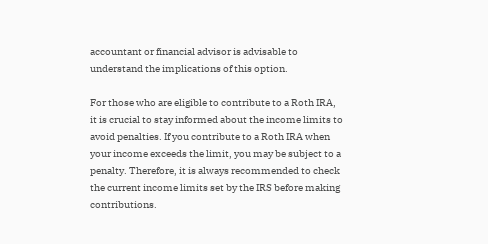accountant or financial advisor is advisable to understand the implications of this option.

For those who are eligible to contribute to a Roth IRA, it is crucial to stay informed about the income limits to avoid penalties. If you contribute to a Roth IRA when your income exceeds the limit, you may be subject to a penalty. Therefore, it is always recommended to check the current income limits set by the IRS before making contributions.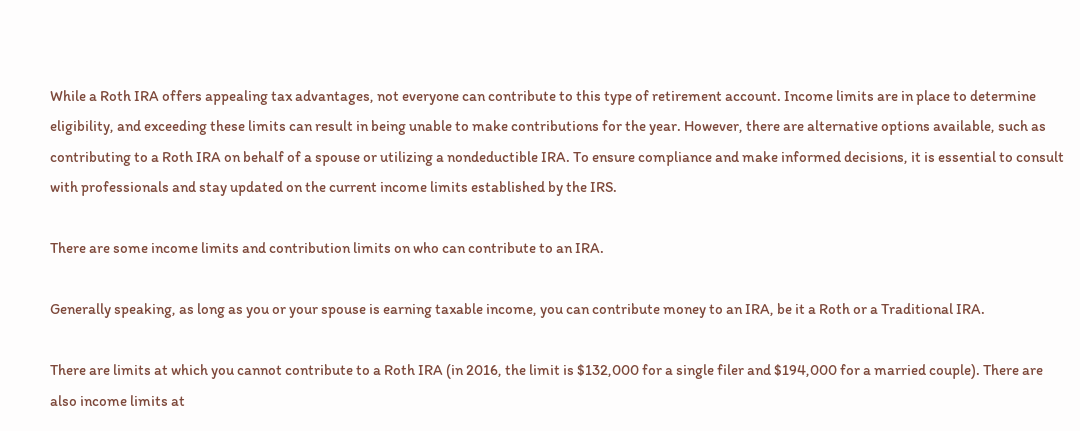While a Roth IRA offers appealing tax advantages, not everyone can contribute to this type of retirement account. Income limits are in place to determine eligibility, and exceeding these limits can result in being unable to make contributions for the year. However, there are alternative options available, such as contributing to a Roth IRA on behalf of a spouse or utilizing a nondeductible IRA. To ensure compliance and make informed decisions, it is essential to consult with professionals and stay updated on the current income limits established by the IRS.

There are some income limits and contribution limits on who can contribute to an IRA.

Generally speaking, as long as you or your spouse is earning taxable income, you can contribute money to an IRA, be it a Roth or a Traditional IRA.

There are limits at which you cannot contribute to a Roth IRA (in 2016, the limit is $132,000 for a single filer and $194,000 for a married couple). There are also income limits at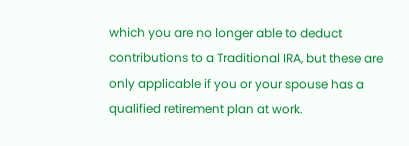which you are no longer able to deduct contributions to a Traditional IRA, but these are only applicable if you or your spouse has a qualified retirement plan at work.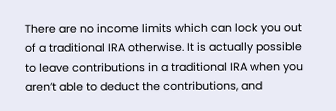There are no income limits which can lock you out of a traditional IRA otherwise. It is actually possible to leave contributions in a traditional IRA when you aren’t able to deduct the contributions, and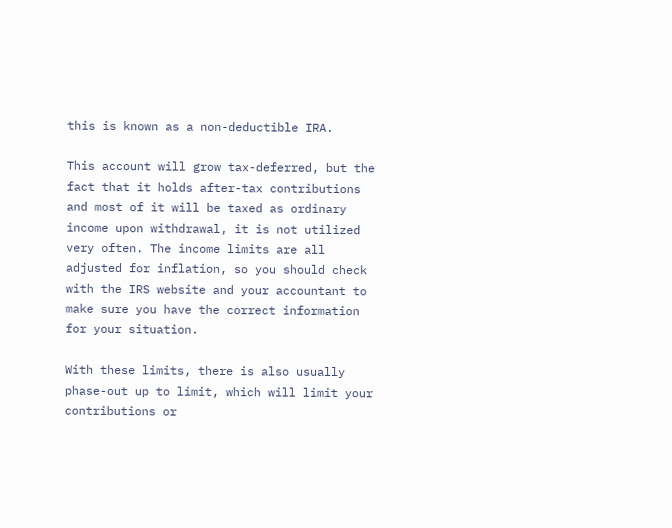this is known as a non-deductible IRA.

This account will grow tax-deferred, but the fact that it holds after-tax contributions and most of it will be taxed as ordinary income upon withdrawal, it is not utilized very often. The income limits are all adjusted for inflation, so you should check with the IRS website and your accountant to make sure you have the correct information for your situation.

With these limits, there is also usually phase-out up to limit, which will limit your contributions or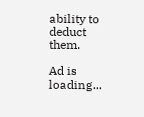ability to deduct them.

Ad is loading...